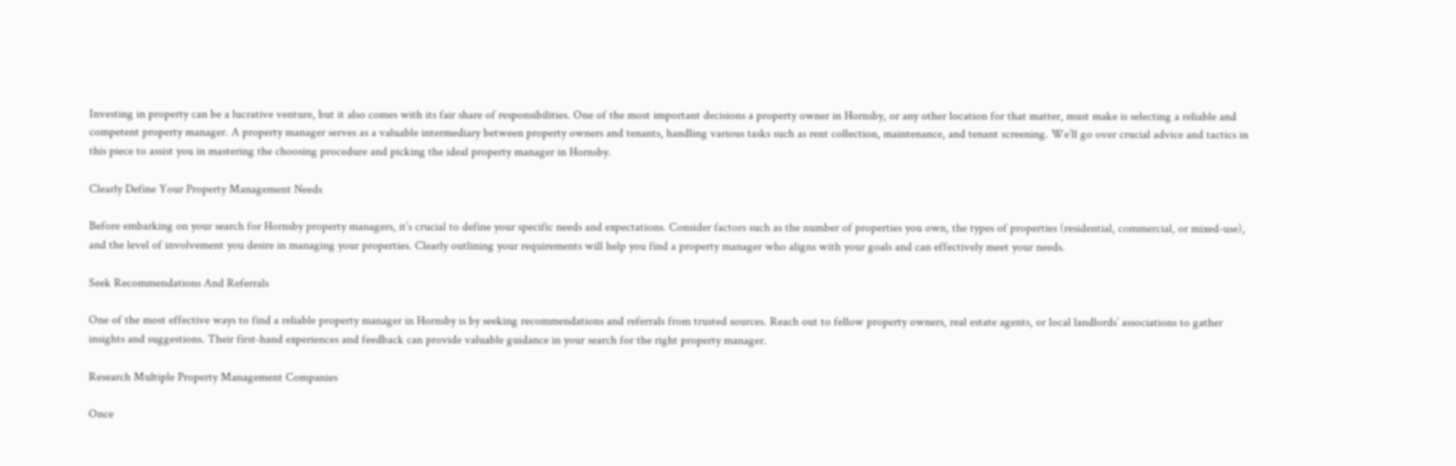Investing in property can be a lucrative venture, but it also comes with its fair share of responsibilities. One of the most important decisions a property owner in Hornsby, or any other location for that matter, must make is selecting a reliable and competent property manager. A property manager serves as a valuable intermediary between property owners and tenants, handling various tasks such as rent collection, maintenance, and tenant screening. We’ll go over crucial advice and tactics in this piece to assist you in mastering the choosing procedure and picking the ideal property manager in Hornsby.

Clearly Define Your Property Management Needs

Before embarking on your search for Hornsby property managers, it’s crucial to define your specific needs and expectations. Consider factors such as the number of properties you own, the types of properties (residential, commercial, or mixed-use), and the level of involvement you desire in managing your properties. Clearly outlining your requirements will help you find a property manager who aligns with your goals and can effectively meet your needs.

Seek Recommendations And Referrals

One of the most effective ways to find a reliable property manager in Hornsby is by seeking recommendations and referrals from trusted sources. Reach out to fellow property owners, real estate agents, or local landlords’ associations to gather insights and suggestions. Their first-hand experiences and feedback can provide valuable guidance in your search for the right property manager.

Research Multiple Property Management Companies

Once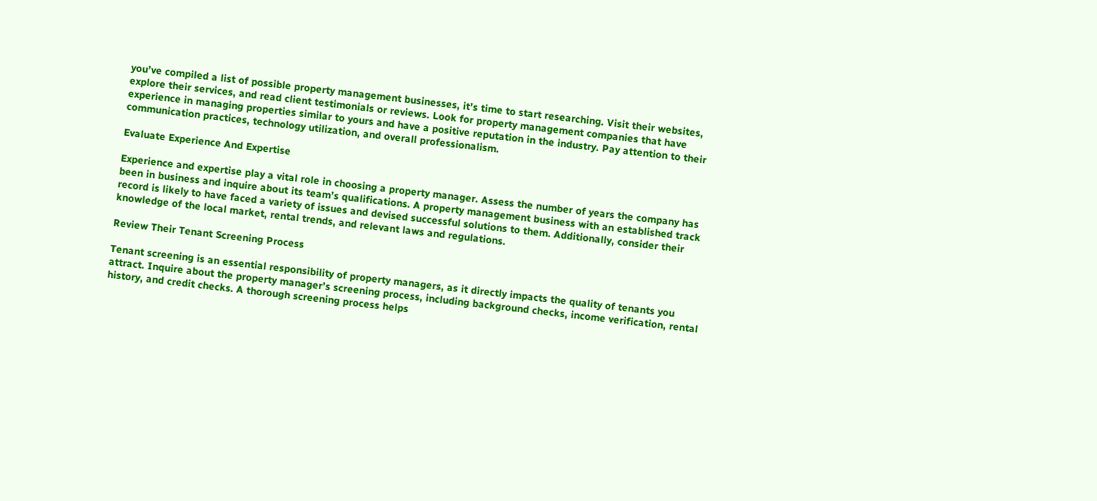you’ve compiled a list of possible property management businesses, it’s time to start researching. Visit their websites, explore their services, and read client testimonials or reviews. Look for property management companies that have experience in managing properties similar to yours and have a positive reputation in the industry. Pay attention to their communication practices, technology utilization, and overall professionalism.

Evaluate Experience And Expertise

Experience and expertise play a vital role in choosing a property manager. Assess the number of years the company has been in business and inquire about its team’s qualifications. A property management business with an established track record is likely to have faced a variety of issues and devised successful solutions to them. Additionally, consider their knowledge of the local market, rental trends, and relevant laws and regulations.

Review Their Tenant Screening Process

Tenant screening is an essential responsibility of property managers, as it directly impacts the quality of tenants you attract. Inquire about the property manager’s screening process, including background checks, income verification, rental history, and credit checks. A thorough screening process helps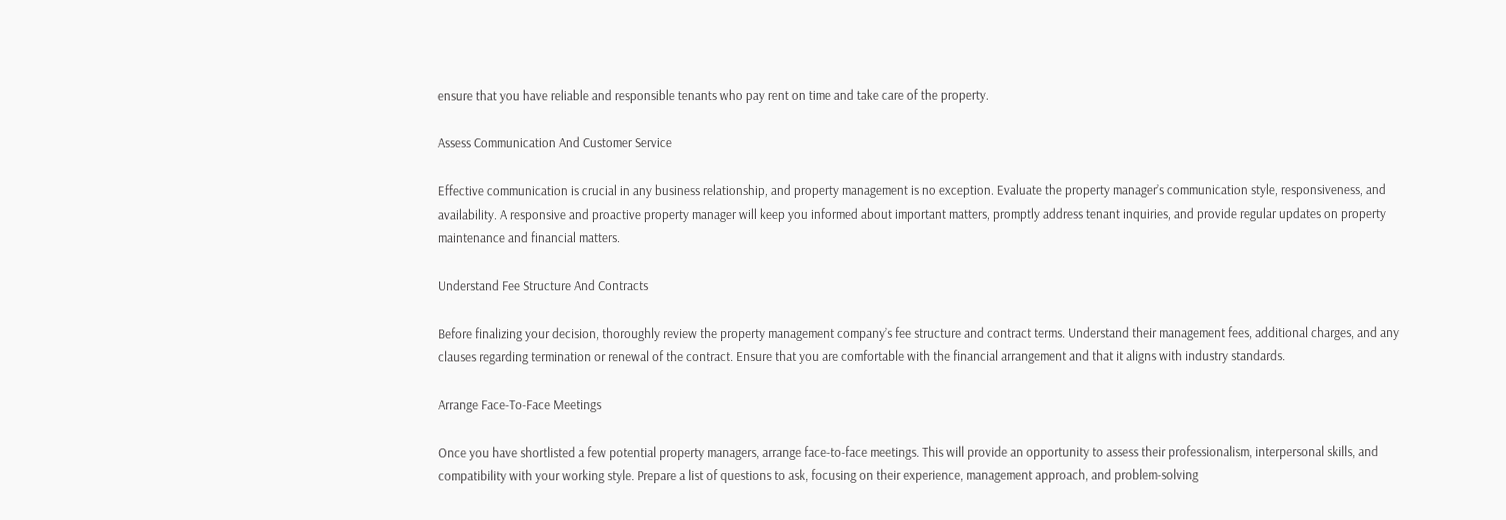ensure that you have reliable and responsible tenants who pay rent on time and take care of the property.

Assess Communication And Customer Service

Effective communication is crucial in any business relationship, and property management is no exception. Evaluate the property manager’s communication style, responsiveness, and availability. A responsive and proactive property manager will keep you informed about important matters, promptly address tenant inquiries, and provide regular updates on property maintenance and financial matters.

Understand Fee Structure And Contracts

Before finalizing your decision, thoroughly review the property management company’s fee structure and contract terms. Understand their management fees, additional charges, and any clauses regarding termination or renewal of the contract. Ensure that you are comfortable with the financial arrangement and that it aligns with industry standards.

Arrange Face-To-Face Meetings

Once you have shortlisted a few potential property managers, arrange face-to-face meetings. This will provide an opportunity to assess their professionalism, interpersonal skills, and compatibility with your working style. Prepare a list of questions to ask, focusing on their experience, management approach, and problem-solving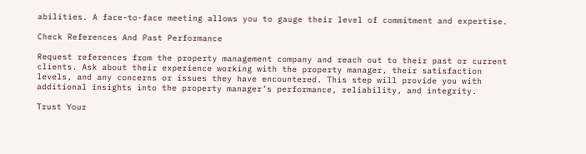abilities. A face-to-face meeting allows you to gauge their level of commitment and expertise.

Check References And Past Performance

Request references from the property management company and reach out to their past or current clients. Ask about their experience working with the property manager, their satisfaction levels, and any concerns or issues they have encountered. This step will provide you with additional insights into the property manager’s performance, reliability, and integrity.

Trust Your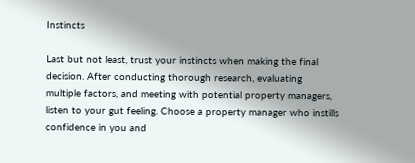Instincts

Last but not least, trust your instincts when making the final decision. After conducting thorough research, evaluating multiple factors, and meeting with potential property managers, listen to your gut feeling. Choose a property manager who instills confidence in you and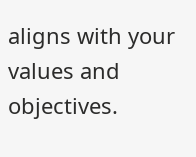aligns with your values and objectives.